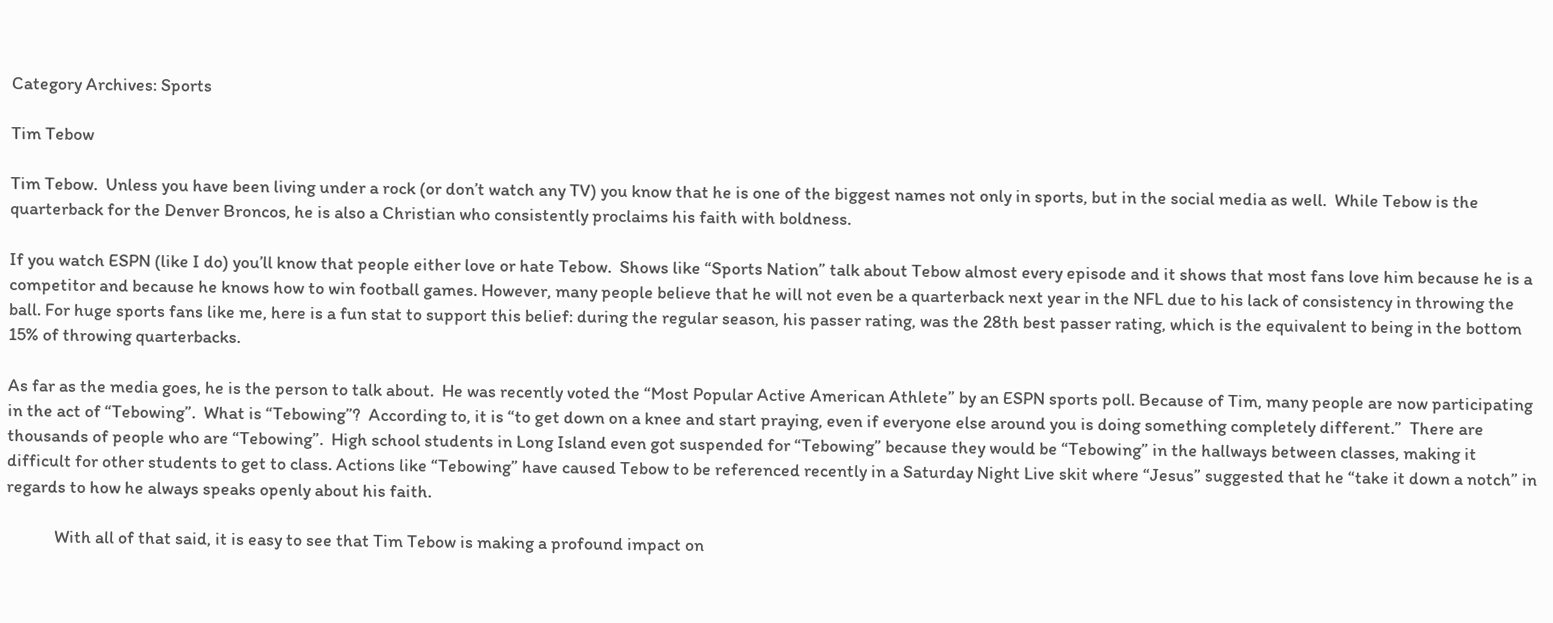Category Archives: Sports

Tim Tebow

Tim Tebow.  Unless you have been living under a rock (or don’t watch any TV) you know that he is one of the biggest names not only in sports, but in the social media as well.  While Tebow is the quarterback for the Denver Broncos, he is also a Christian who consistently proclaims his faith with boldness.

If you watch ESPN (like I do) you’ll know that people either love or hate Tebow.  Shows like “Sports Nation” talk about Tebow almost every episode and it shows that most fans love him because he is a competitor and because he knows how to win football games. However, many people believe that he will not even be a quarterback next year in the NFL due to his lack of consistency in throwing the ball. For huge sports fans like me, here is a fun stat to support this belief: during the regular season, his passer rating, was the 28th best passer rating, which is the equivalent to being in the bottom 15% of throwing quarterbacks.

As far as the media goes, he is the person to talk about.  He was recently voted the “Most Popular Active American Athlete” by an ESPN sports poll. Because of Tim, many people are now participating in the act of “Tebowing”.  What is “Tebowing”?  According to, it is “to get down on a knee and start praying, even if everyone else around you is doing something completely different.”  There are thousands of people who are “Tebowing”.  High school students in Long Island even got suspended for “Tebowing” because they would be “Tebowing” in the hallways between classes, making it difficult for other students to get to class. Actions like “Tebowing” have caused Tebow to be referenced recently in a Saturday Night Live skit where “Jesus” suggested that he “take it down a notch” in regards to how he always speaks openly about his faith.

            With all of that said, it is easy to see that Tim Tebow is making a profound impact on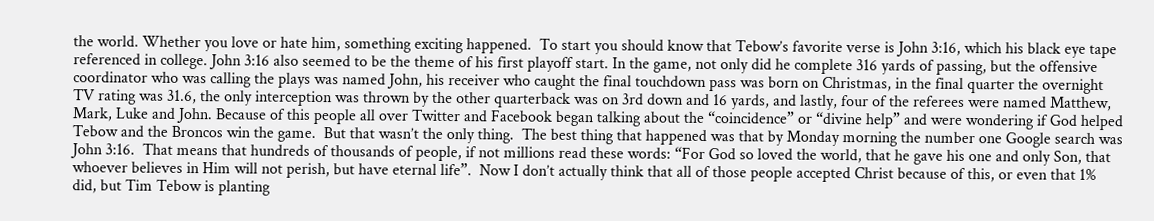the world. Whether you love or hate him, something exciting happened.  To start you should know that Tebow’s favorite verse is John 3:16, which his black eye tape referenced in college. John 3:16 also seemed to be the theme of his first playoff start. In the game, not only did he complete 316 yards of passing, but the offensive coordinator who was calling the plays was named John, his receiver who caught the final touchdown pass was born on Christmas, in the final quarter the overnight TV rating was 31.6, the only interception was thrown by the other quarterback was on 3rd down and 16 yards, and lastly, four of the referees were named Matthew, Mark, Luke and John. Because of this people all over Twitter and Facebook began talking about the “coincidence” or “divine help” and were wondering if God helped Tebow and the Broncos win the game.  But that wasn’t the only thing.  The best thing that happened was that by Monday morning the number one Google search was John 3:16.  That means that hundreds of thousands of people, if not millions read these words: “For God so loved the world, that he gave his one and only Son, that whoever believes in Him will not perish, but have eternal life”.  Now I don’t actually think that all of those people accepted Christ because of this, or even that 1% did, but Tim Tebow is planting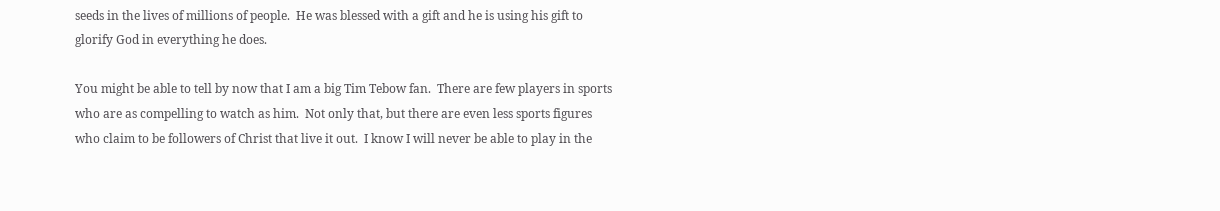seeds in the lives of millions of people.  He was blessed with a gift and he is using his gift to glorify God in everything he does.

You might be able to tell by now that I am a big Tim Tebow fan.  There are few players in sports who are as compelling to watch as him.  Not only that, but there are even less sports figures who claim to be followers of Christ that live it out.  I know I will never be able to play in the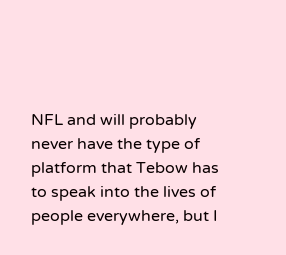NFL and will probably never have the type of platform that Tebow has to speak into the lives of people everywhere, but I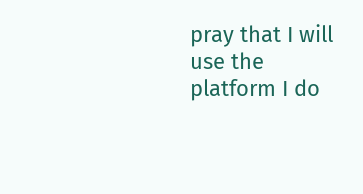pray that I will use the platform I do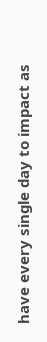have every single day to impact as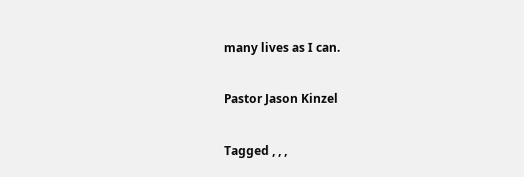many lives as I can.

Pastor Jason Kinzel

Tagged , , ,